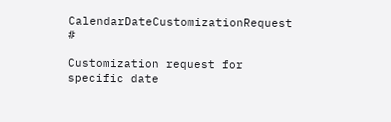CalendarDateCustomizationRequest #

Customization request for specific date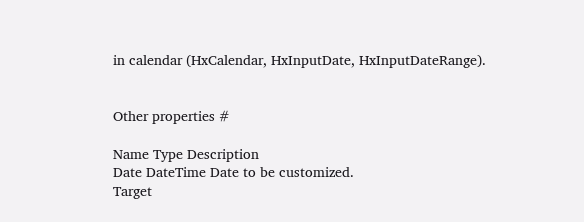in calendar (HxCalendar, HxInputDate, HxInputDateRange).


Other properties #

Name Type Description
Date DateTime Date to be customized.
Target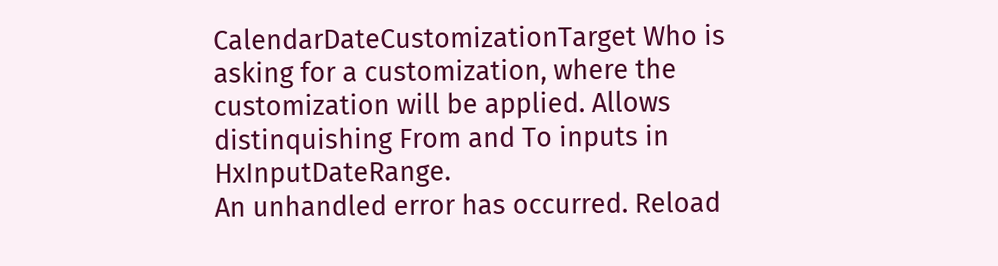CalendarDateCustomizationTarget Who is asking for a customization, where the customization will be applied. Allows distinquishing From and To inputs in HxInputDateRange.
An unhandled error has occurred. Reload